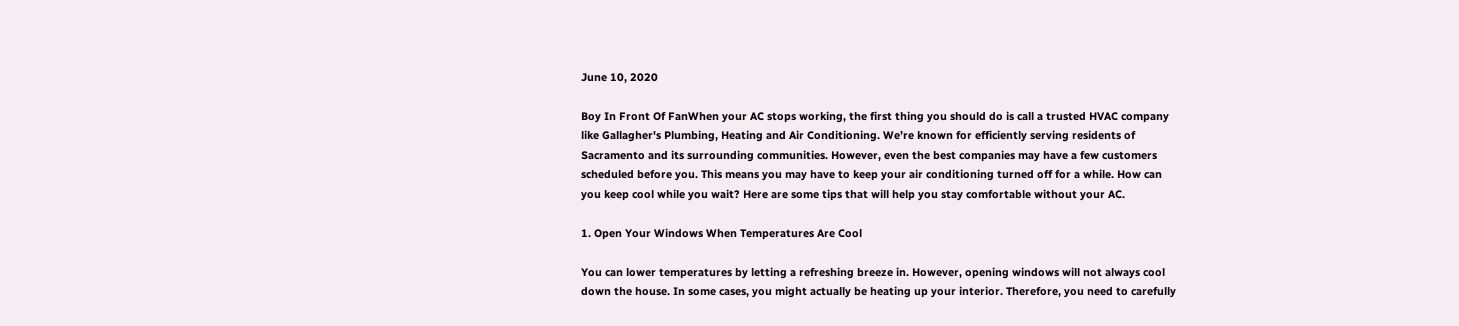June 10, 2020

Boy In Front Of FanWhen your AC stops working, the first thing you should do is call a trusted HVAC company like Gallagher's Plumbing, Heating and Air Conditioning. We’re known for efficiently serving residents of Sacramento and its surrounding communities. However, even the best companies may have a few customers scheduled before you. This means you may have to keep your air conditioning turned off for a while. How can you keep cool while you wait? Here are some tips that will help you stay comfortable without your AC.

1. Open Your Windows When Temperatures Are Cool

You can lower temperatures by letting a refreshing breeze in. However, opening windows will not always cool down the house. In some cases, you might actually be heating up your interior. Therefore, you need to carefully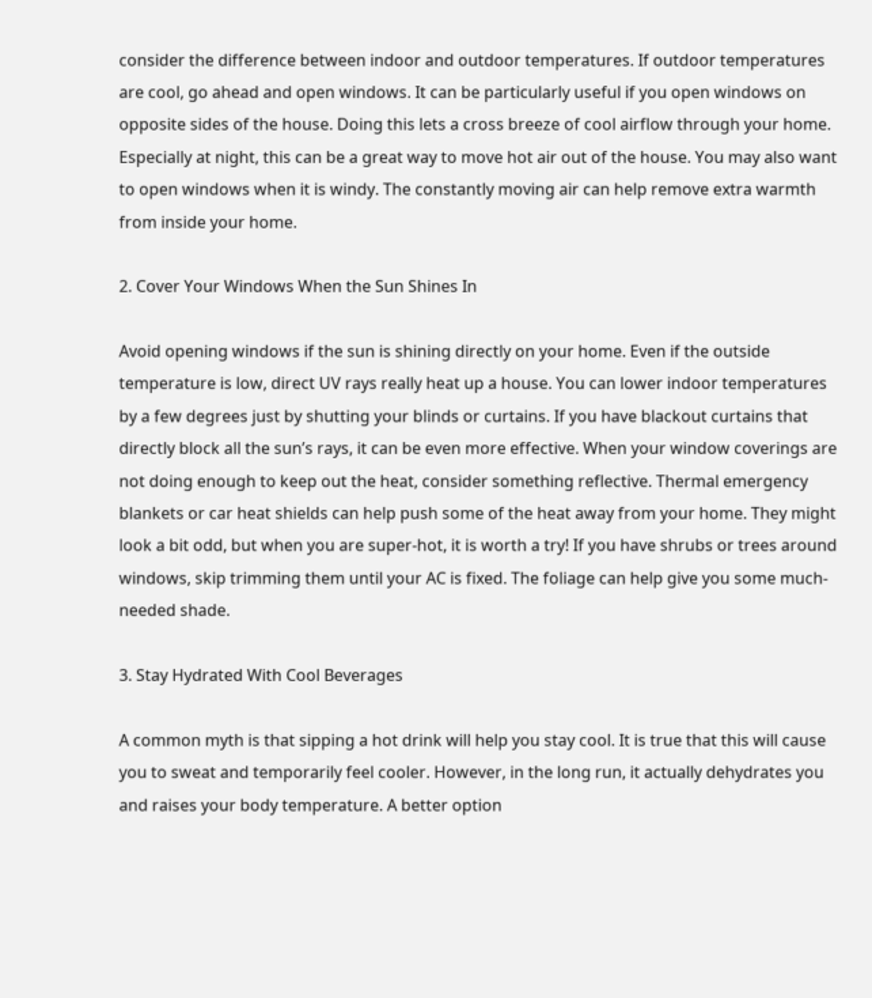consider the difference between indoor and outdoor temperatures. If outdoor temperatures are cool, go ahead and open windows. It can be particularly useful if you open windows on opposite sides of the house. Doing this lets a cross breeze of cool airflow through your home. Especially at night, this can be a great way to move hot air out of the house. You may also want to open windows when it is windy. The constantly moving air can help remove extra warmth from inside your home.

2. Cover Your Windows When the Sun Shines In

Avoid opening windows if the sun is shining directly on your home. Even if the outside temperature is low, direct UV rays really heat up a house. You can lower indoor temperatures by a few degrees just by shutting your blinds or curtains. If you have blackout curtains that directly block all the sun’s rays, it can be even more effective. When your window coverings are not doing enough to keep out the heat, consider something reflective. Thermal emergency blankets or car heat shields can help push some of the heat away from your home. They might look a bit odd, but when you are super-hot, it is worth a try! If you have shrubs or trees around windows, skip trimming them until your AC is fixed. The foliage can help give you some much-needed shade.

3. Stay Hydrated With Cool Beverages

A common myth is that sipping a hot drink will help you stay cool. It is true that this will cause you to sweat and temporarily feel cooler. However, in the long run, it actually dehydrates you and raises your body temperature. A better option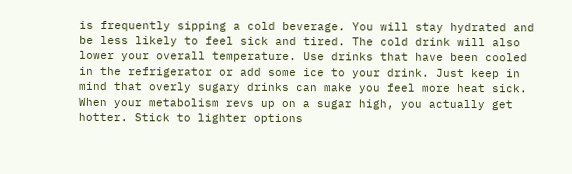is frequently sipping a cold beverage. You will stay hydrated and be less likely to feel sick and tired. The cold drink will also lower your overall temperature. Use drinks that have been cooled in the refrigerator or add some ice to your drink. Just keep in mind that overly sugary drinks can make you feel more heat sick. When your metabolism revs up on a sugar high, you actually get hotter. Stick to lighter options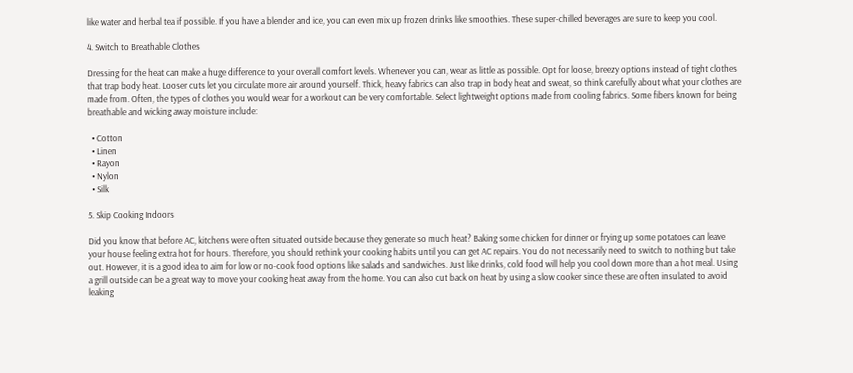like water and herbal tea if possible. If you have a blender and ice, you can even mix up frozen drinks like smoothies. These super-chilled beverages are sure to keep you cool.

4. Switch to Breathable Clothes

Dressing for the heat can make a huge difference to your overall comfort levels. Whenever you can, wear as little as possible. Opt for loose, breezy options instead of tight clothes that trap body heat. Looser cuts let you circulate more air around yourself. Thick, heavy fabrics can also trap in body heat and sweat, so think carefully about what your clothes are made from. Often, the types of clothes you would wear for a workout can be very comfortable. Select lightweight options made from cooling fabrics. Some fibers known for being breathable and wicking away moisture include:

  • Cotton
  • Linen
  • Rayon
  • Nylon
  • Silk

5. Skip Cooking Indoors

Did you know that before AC, kitchens were often situated outside because they generate so much heat? Baking some chicken for dinner or frying up some potatoes can leave your house feeling extra hot for hours. Therefore, you should rethink your cooking habits until you can get AC repairs. You do not necessarily need to switch to nothing but take out. However, it is a good idea to aim for low or no-cook food options like salads and sandwiches. Just like drinks, cold food will help you cool down more than a hot meal. Using a grill outside can be a great way to move your cooking heat away from the home. You can also cut back on heat by using a slow cooker since these are often insulated to avoid leaking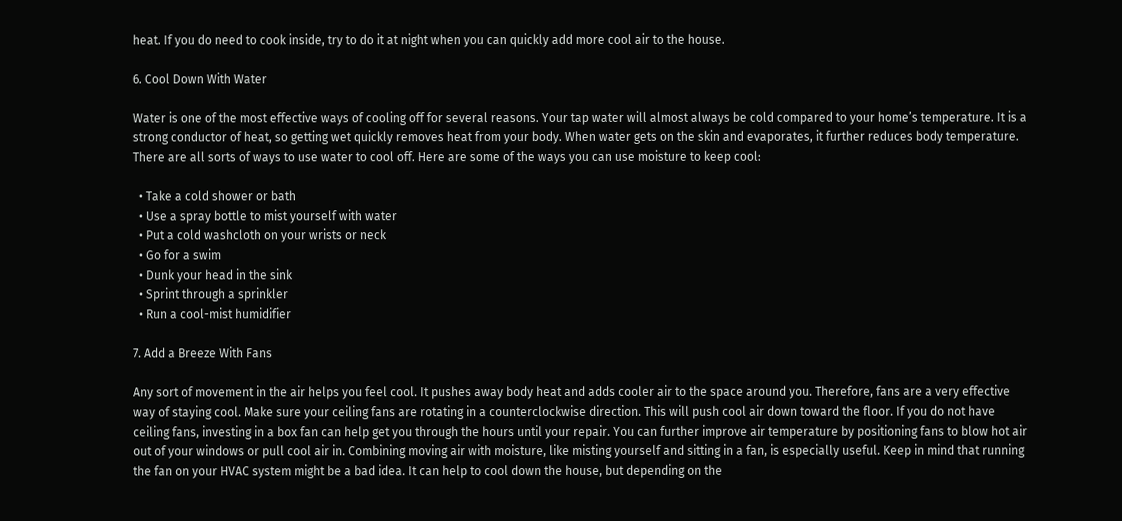heat. If you do need to cook inside, try to do it at night when you can quickly add more cool air to the house.

6. Cool Down With Water

Water is one of the most effective ways of cooling off for several reasons. Your tap water will almost always be cold compared to your home’s temperature. It is a strong conductor of heat, so getting wet quickly removes heat from your body. When water gets on the skin and evaporates, it further reduces body temperature. There are all sorts of ways to use water to cool off. Here are some of the ways you can use moisture to keep cool:

  • Take a cold shower or bath
  • Use a spray bottle to mist yourself with water
  • Put a cold washcloth on your wrists or neck
  • Go for a swim
  • Dunk your head in the sink
  • Sprint through a sprinkler
  • Run a cool-mist humidifier

7. Add a Breeze With Fans

Any sort of movement in the air helps you feel cool. It pushes away body heat and adds cooler air to the space around you. Therefore, fans are a very effective way of staying cool. Make sure your ceiling fans are rotating in a counterclockwise direction. This will push cool air down toward the floor. If you do not have ceiling fans, investing in a box fan can help get you through the hours until your repair. You can further improve air temperature by positioning fans to blow hot air out of your windows or pull cool air in. Combining moving air with moisture, like misting yourself and sitting in a fan, is especially useful. Keep in mind that running the fan on your HVAC system might be a bad idea. It can help to cool down the house, but depending on the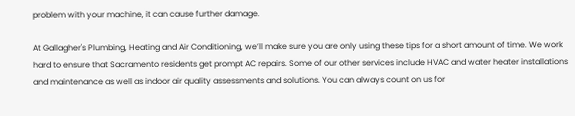problem with your machine, it can cause further damage.

At Gallagher's Plumbing, Heating and Air Conditioning, we’ll make sure you are only using these tips for a short amount of time. We work hard to ensure that Sacramento residents get prompt AC repairs. Some of our other services include HVAC and water heater installations and maintenance as well as indoor air quality assessments and solutions. You can always count on us for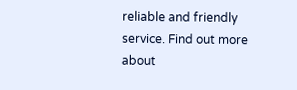reliable and friendly service. Find out more about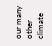our many other climate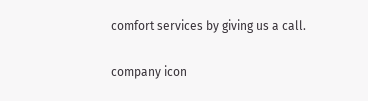comfort services by giving us a call.

company icon